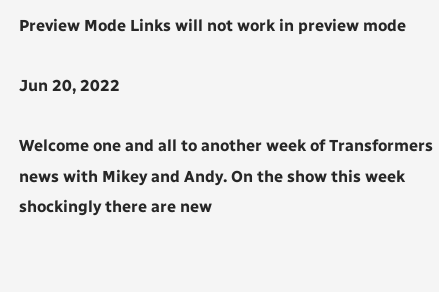Preview Mode Links will not work in preview mode

Jun 20, 2022

Welcome one and all to another week of Transformers news with Mikey and Andy. On the show this week shockingly there are new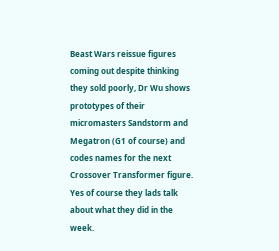Beast Wars reissue figures coming out despite thinking they sold poorly, Dr Wu shows prototypes of their micromasters Sandstorm and Megatron (G1 of course) and codes names for the next Crossover Transformer figure. Yes of course they lads talk about what they did in the week.